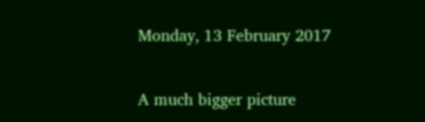Monday, 13 February 2017

A much bigger picture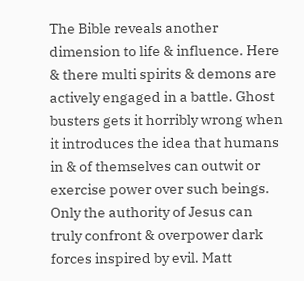The Bible reveals another dimension to life & influence. Here & there multi spirits & demons are actively engaged in a battle. Ghost busters gets it horribly wrong when it introduces the idea that humans in & of themselves can outwit or exercise power over such beings. Only the authority of Jesus can truly confront & overpower dark forces inspired by evil. Matt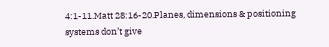4:1-11.Matt 28:16-20.Planes, dimensions & positioning systems don’t give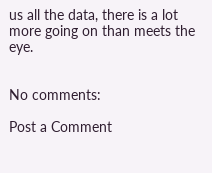us all the data, there is a lot more going on than meets the eye.


No comments:

Post a Comment